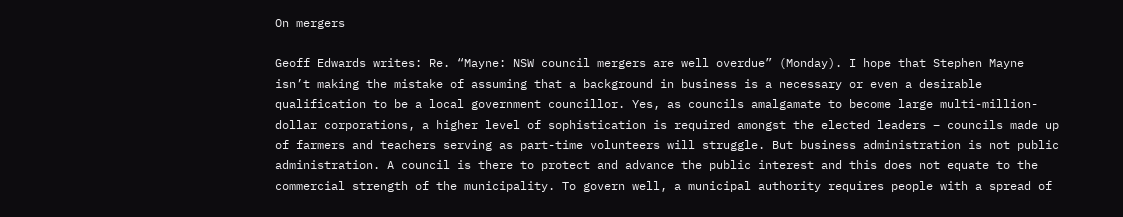On mergers

Geoff Edwards writes: Re. “Mayne: NSW council mergers are well overdue” (Monday). I hope that Stephen Mayne isn’t making the mistake of assuming that a background in business is a necessary or even a desirable qualification to be a local government councillor. Yes, as councils amalgamate to become large multi-million-dollar corporations, a higher level of sophistication is required amongst the elected leaders – councils made up of farmers and teachers serving as part-time volunteers will struggle. But business administration is not public administration. A council is there to protect and advance the public interest and this does not equate to the commercial strength of the municipality. To govern well, a municipal authority requires people with a spread of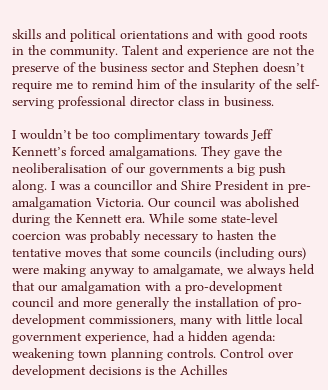skills and political orientations and with good roots in the community. Talent and experience are not the preserve of the business sector and Stephen doesn’t require me to remind him of the insularity of the self-serving professional director class in business.

I wouldn’t be too complimentary towards Jeff Kennett’s forced amalgamations. They gave the neoliberalisation of our governments a big push along. I was a councillor and Shire President in pre-amalgamation Victoria. Our council was abolished during the Kennett era. While some state-level coercion was probably necessary to hasten the tentative moves that some councils (including ours) were making anyway to amalgamate, we always held that our amalgamation with a pro-development council and more generally the installation of pro-development commissioners, many with little local government experience, had a hidden agenda: weakening town planning controls. Control over development decisions is the Achilles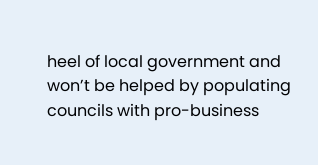heel of local government and won’t be helped by populating councils with pro-business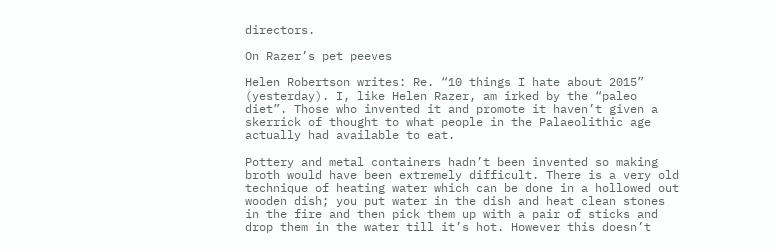directors.

On Razer’s pet peeves

Helen Robertson writes: Re. “10 things I hate about 2015” (yesterday). I, like Helen Razer, am irked by the “paleo diet”. Those who invented it and promote it haven’t given a skerrick of thought to what people in the Palaeolithic age actually had available to eat.

Pottery and metal containers hadn’t been invented so making broth would have been extremely difficult. There is a very old technique of heating water which can be done in a hollowed out wooden dish; you put water in the dish and heat clean stones in the fire and then pick them up with a pair of sticks and drop them in the water till it’s hot. However this doesn’t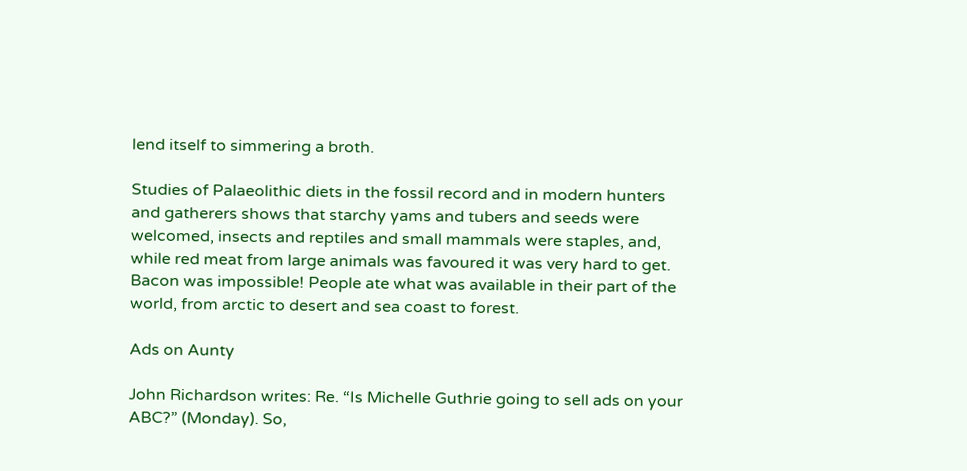lend itself to simmering a broth.

Studies of Palaeolithic diets in the fossil record and in modern hunters and gatherers shows that starchy yams and tubers and seeds were welcomed, insects and reptiles and small mammals were staples, and, while red meat from large animals was favoured it was very hard to get. Bacon was impossible! People ate what was available in their part of the world, from arctic to desert and sea coast to forest.

Ads on Aunty

John Richardson writes: Re. “Is Michelle Guthrie going to sell ads on your ABC?” (Monday). So,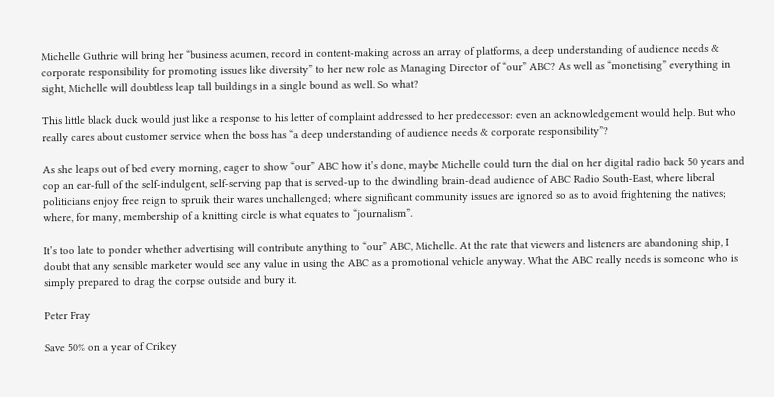Michelle Guthrie will bring her “business acumen, record in content-making across an array of platforms, a deep understanding of audience needs & corporate responsibility for promoting issues like diversity” to her new role as Managing Director of “our” ABC? As well as “monetising” everything in sight, Michelle will doubtless leap tall buildings in a single bound as well. So what?

This little black duck would just like a response to his letter of complaint addressed to her predecessor: even an acknowledgement would help. But who really cares about customer service when the boss has “a deep understanding of audience needs & corporate responsibility”?

As she leaps out of bed every morning, eager to show “our” ABC how it’s done, maybe Michelle could turn the dial on her digital radio back 50 years and cop an ear-full of the self-indulgent, self-serving pap that is served-up to the dwindling brain-dead audience of ABC Radio South-East, where liberal politicians enjoy free reign to spruik their wares unchallenged; where significant community issues are ignored so as to avoid frightening the natives; where, for many, membership of a knitting circle is what equates to “journalism”.

It’s too late to ponder whether advertising will contribute anything to “our” ABC, Michelle. At the rate that viewers and listeners are abandoning ship, I doubt that any sensible marketer would see any value in using the ABC as a promotional vehicle anyway. What the ABC really needs is someone who is simply prepared to drag the corpse outside and bury it.

Peter Fray

Save 50% on a year of Crikey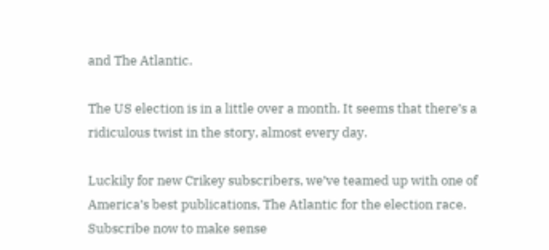and The Atlantic.

The US election is in a little over a month. It seems that there’s a ridiculous twist in the story, almost every day.

Luckily for new Crikey subscribers, we’ve teamed up with one of America’s best publications, The Atlantic for the election race. Subscribe now to make sense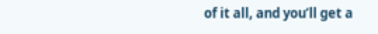of it all, and you’ll get a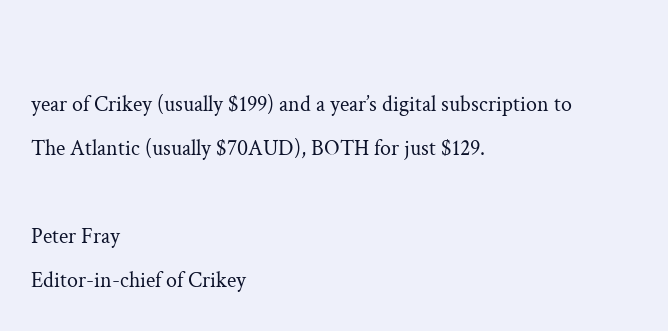year of Crikey (usually $199) and a year’s digital subscription to The Atlantic (usually $70AUD), BOTH for just $129.

Peter Fray
Editor-in-chief of Crikey